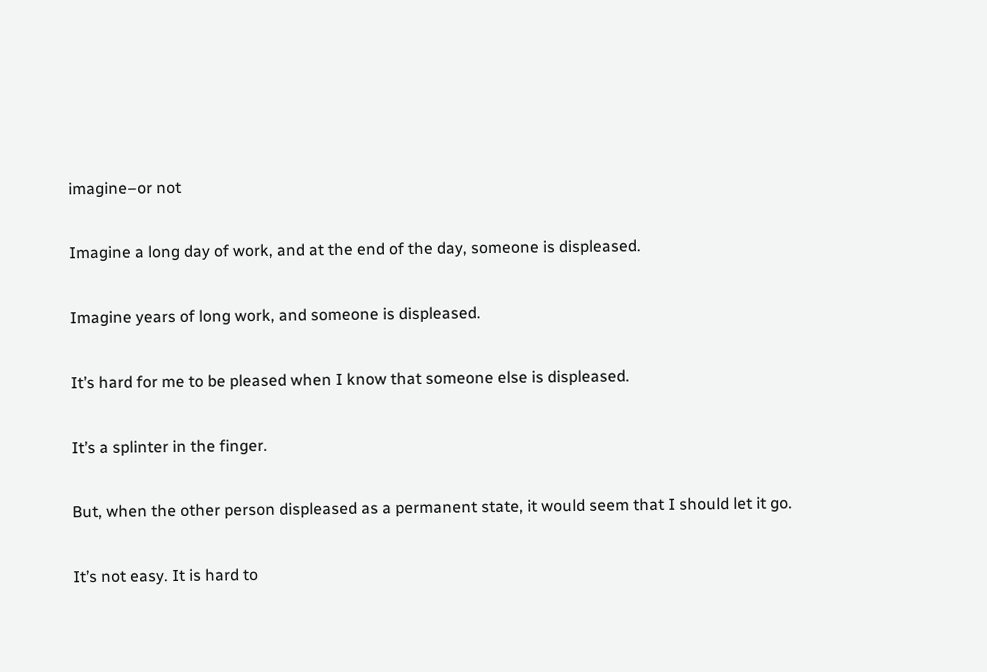imagine–or not

Imagine a long day of work, and at the end of the day, someone is displeased.

Imagine years of long work, and someone is displeased.

It’s hard for me to be pleased when I know that someone else is displeased.

It’s a splinter in the finger.

But, when the other person displeased as a permanent state, it would seem that I should let it go.

It’s not easy. It is hard to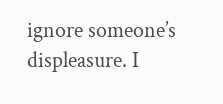ignore someone’s displeasure. I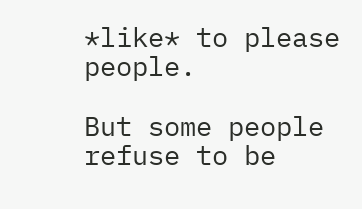*like* to please people.

But some people refuse to be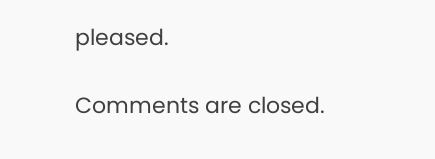pleased.

Comments are closed.